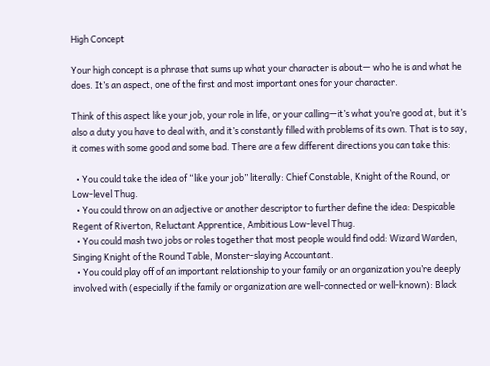High Concept

Your high concept is a phrase that sums up what your character is about— who he is and what he does. It’s an aspect, one of the first and most important ones for your character.

Think of this aspect like your job, your role in life, or your calling—it’s what you’re good at, but it’s also a duty you have to deal with, and it’s constantly filled with problems of its own. That is to say, it comes with some good and some bad. There are a few different directions you can take this:

  • You could take the idea of “like your job” literally: Chief Constable, Knight of the Round, or Low-level Thug.
  • You could throw on an adjective or another descriptor to further define the idea: Despicable Regent of Riverton, Reluctant Apprentice, Ambitious Low-level Thug.
  • You could mash two jobs or roles together that most people would find odd: Wizard Warden, Singing Knight of the Round Table, Monster-slaying Accountant.
  • You could play off of an important relationship to your family or an organization you’re deeply involved with (especially if the family or organization are well-connected or well-known): Black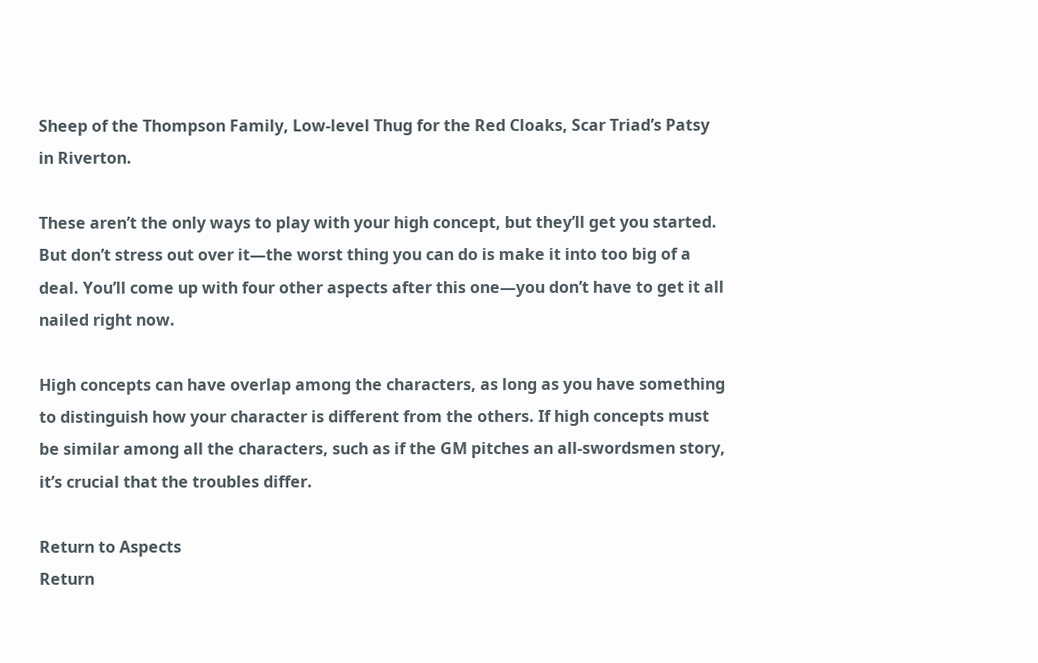Sheep of the Thompson Family, Low-level Thug for the Red Cloaks, Scar Triad’s Patsy in Riverton.

These aren’t the only ways to play with your high concept, but they’ll get you started. But don’t stress out over it—the worst thing you can do is make it into too big of a deal. You’ll come up with four other aspects after this one—you don’t have to get it all nailed right now.

High concepts can have overlap among the characters, as long as you have something to distinguish how your character is different from the others. If high concepts must be similar among all the characters, such as if the GM pitches an all-swordsmen story, it’s crucial that the troubles differ.

Return to Aspects
Return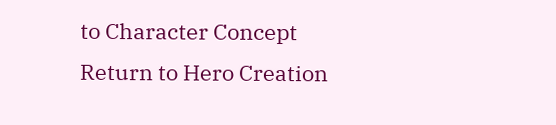to Character Concept
Return to Hero Creation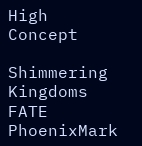High Concept

Shimmering Kingdoms FATE PhoenixMark